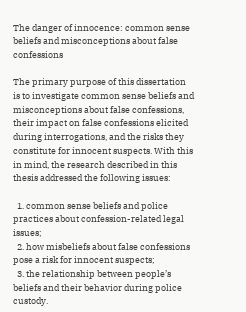The danger of innocence: common sense beliefs and misconceptions about false confessions

The primary purpose of this dissertation is to investigate common sense beliefs and misconceptions about false confessions, their impact on false confessions elicited during interrogations, and the risks they constitute for innocent suspects. With this in mind, the research described in this thesis addressed the following issues:

  1. common sense beliefs and police practices about confession-related legal issues;
  2. how misbeliefs about false confessions pose a risk for innocent suspects;
  3. the relationship between people’s beliefs and their behavior during police custody.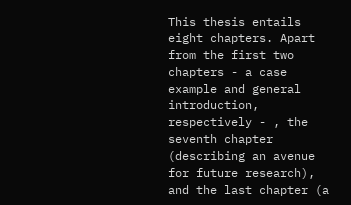This thesis entails eight chapters. Apart from the first two chapters - a case example and general introduction, respectively - , the seventh chapter (describing an avenue for future research), and the last chapter (a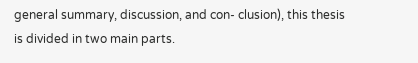general summary, discussion, and con- clusion), this thesis is divided in two main parts.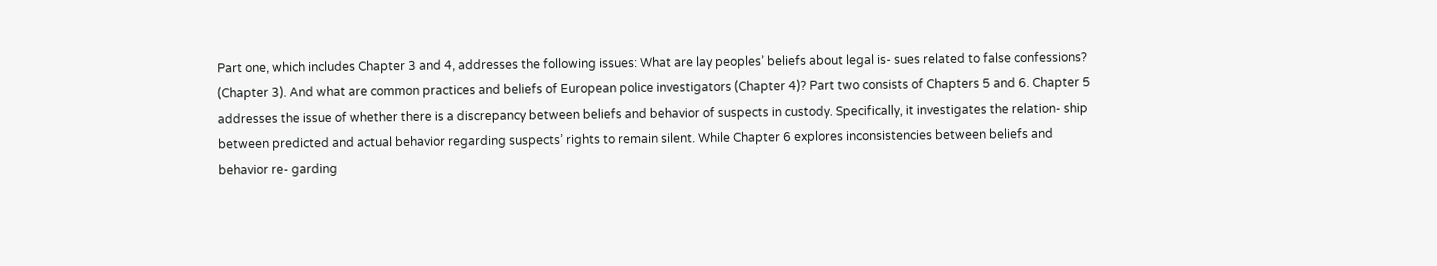Part one, which includes Chapter 3 and 4, addresses the following issues: What are lay peoples’ beliefs about legal is- sues related to false confessions? (Chapter 3). And what are common practices and beliefs of European police investigators (Chapter 4)? Part two consists of Chapters 5 and 6. Chapter 5 addresses the issue of whether there is a discrepancy between beliefs and behavior of suspects in custody. Specifically, it investigates the relation- ship between predicted and actual behavior regarding suspects’ rights to remain silent. While Chapter 6 explores inconsistencies between beliefs and behavior re- garding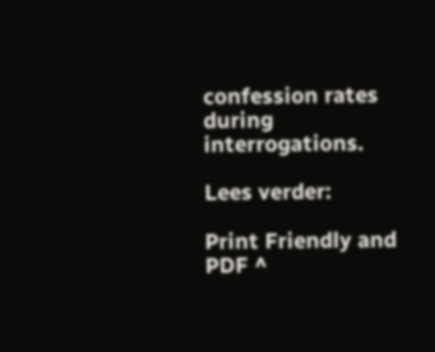confession rates during interrogations.

Lees verder:

Print Friendly and PDF ^